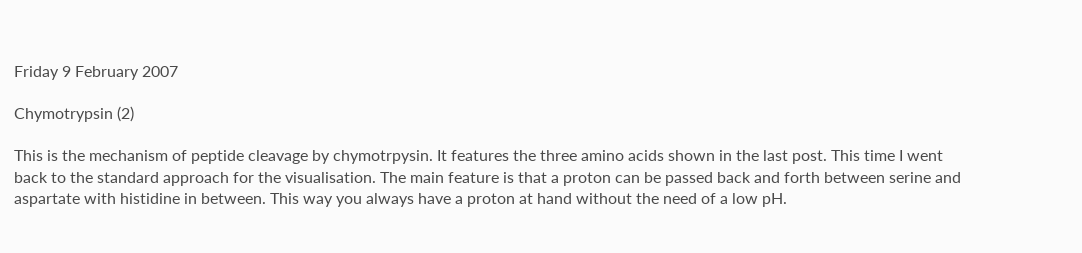Friday 9 February 2007

Chymotrypsin (2)

This is the mechanism of peptide cleavage by chymotrpysin. It features the three amino acids shown in the last post. This time I went back to the standard approach for the visualisation. The main feature is that a proton can be passed back and forth between serine and aspartate with histidine in between. This way you always have a proton at hand without the need of a low pH.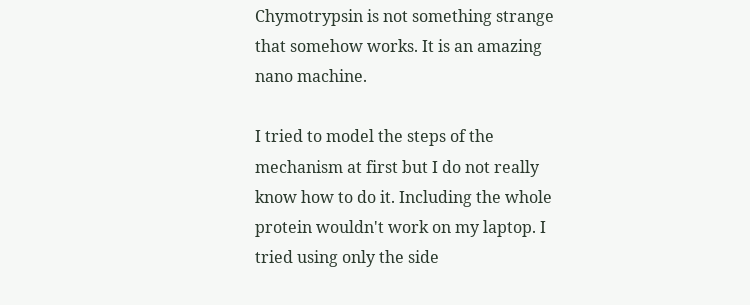Chymotrypsin is not something strange that somehow works. It is an amazing nano machine.

I tried to model the steps of the mechanism at first but I do not really know how to do it. Including the whole protein wouldn't work on my laptop. I tried using only the side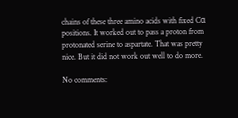chains of these three amino acids with fixed Cα positions. It worked out to pass a proton from protonated serine to aspartate. That was pretty nice. But it did not work out well to do more.

No comments: